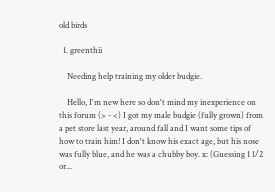old birds

  1. greenthii

    Needing help training my older budgie.

    Hello, I'm new here so don't mind my inexperience on this forum (> - <) I got my male budgie (fully grown) from a pet store last year, around fall and I want some tips of how to train him! I don't know his exact age, but his nose was fully blue, and he was a chubby boy. x: (Guessing 1 1/2 or...